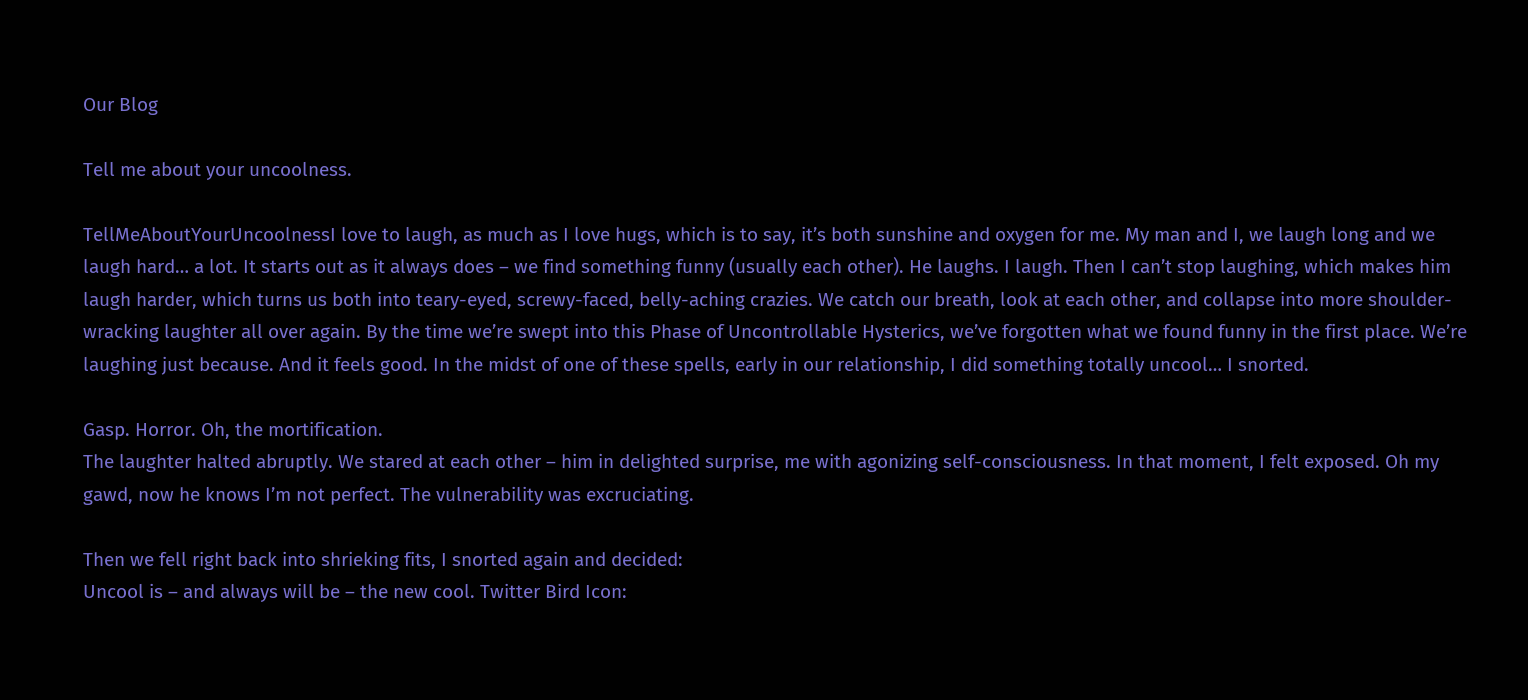Our Blog

Tell me about your uncoolness.

TellMeAboutYourUncoolnessI love to laugh, as much as I love hugs, which is to say, it’s both sunshine and oxygen for me. My man and I, we laugh long and we laugh hard… a lot. It starts out as it always does – we find something funny (usually each other). He laughs. I laugh. Then I can’t stop laughing, which makes him laugh harder, which turns us both into teary-eyed, screwy-faced, belly-aching crazies. We catch our breath, look at each other, and collapse into more shoulder-wracking laughter all over again. By the time we’re swept into this Phase of Uncontrollable Hysterics, we’ve forgotten what we found funny in the first place. We’re laughing just because. And it feels good. In the midst of one of these spells, early in our relationship, I did something totally uncool… I snorted.

Gasp. Horror. Oh, the mortification.
The laughter halted abruptly. We stared at each other – him in delighted surprise, me with agonizing self-consciousness. In that moment, I felt exposed. Oh my gawd, now he knows I’m not perfect. The vulnerability was excruciating.

Then we fell right back into shrieking fits, I snorted again and decided:
Uncool is – and always will be – the new cool. Twitter Bird Icon: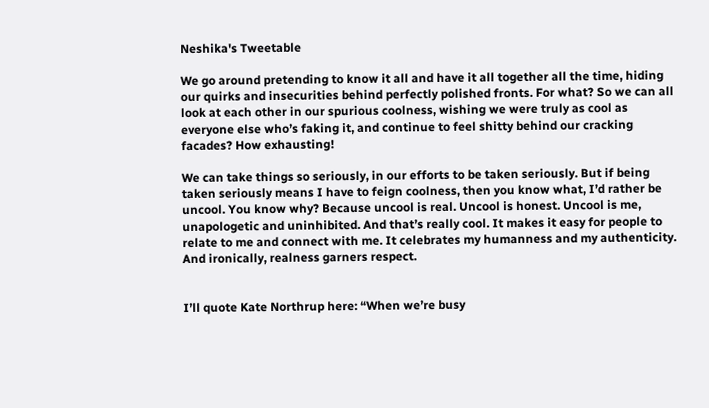Neshika's Tweetable

We go around pretending to know it all and have it all together all the time, hiding our quirks and insecurities behind perfectly polished fronts. For what? So we can all look at each other in our spurious coolness, wishing we were truly as cool as everyone else who’s faking it, and continue to feel shitty behind our cracking facades? How exhausting!

We can take things so seriously, in our efforts to be taken seriously. But if being taken seriously means I have to feign coolness, then you know what, I’d rather be uncool. You know why? Because uncool is real. Uncool is honest. Uncool is me, unapologetic and uninhibited. And that’s really cool. It makes it easy for people to relate to me and connect with me. It celebrates my humanness and my authenticity. And ironically, realness garners respect.


I’ll quote Kate Northrup here: “When we’re busy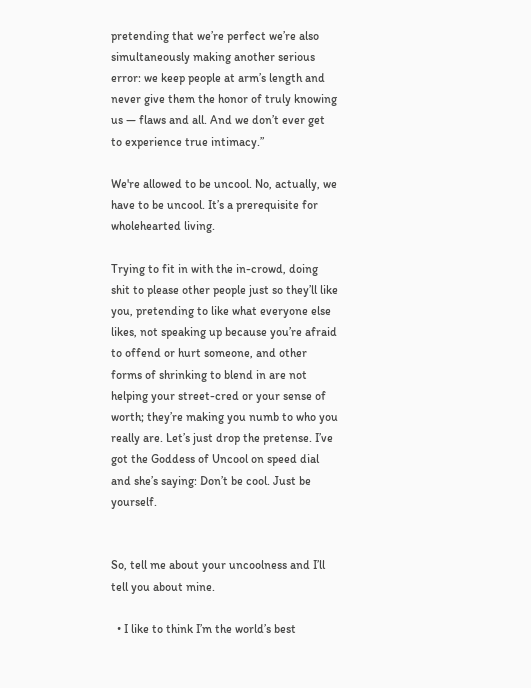pretending that we’re perfect we’re also simultaneously making another serious error: we keep people at arm’s length and never give them the honor of truly knowing us — flaws and all. And we don’t ever get to experience true intimacy.”

We're allowed to be uncool. No, actually, we have to be uncool. It’s a prerequisite for wholehearted living.

Trying to fit in with the in-crowd, doing shit to please other people just so they’ll like you, pretending to like what everyone else likes, not speaking up because you’re afraid to offend or hurt someone, and other forms of shrinking to blend in are not helping your street-cred or your sense of worth; they’re making you numb to who you really are. Let’s just drop the pretense. I’ve got the Goddess of Uncool on speed dial and she’s saying: Don’t be cool. Just be yourself.


So, tell me about your uncoolness and I’ll tell you about mine.

  • I like to think I’m the world’s best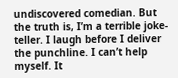undiscovered comedian. But the truth is, I’m a terrible joke-teller. I laugh before I deliver the punchline. I can’t help myself. It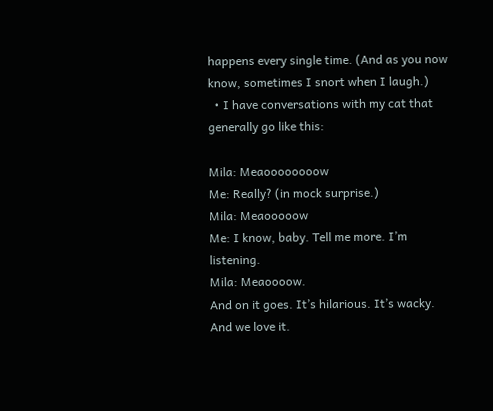happens every single time. (And as you now know, sometimes I snort when I laugh.)
  • I have conversations with my cat that generally go like this:

Mila: Meaoooooooow
Me: Really? (in mock surprise.)
Mila: Meaooooow
Me: I know, baby. Tell me more. I’m listening.
Mila: Meaoooow.
And on it goes. It’s hilarious. It’s wacky. And we love it.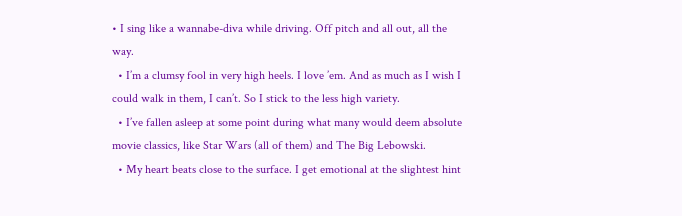• I sing like a wannabe-diva while driving. Off pitch and all out, all the way.
  • I’m a clumsy fool in very high heels. I love ’em. And as much as I wish I could walk in them, I can’t. So I stick to the less high variety.
  • I’ve fallen asleep at some point during what many would deem absolute movie classics, like Star Wars (all of them) and The Big Lebowski.
  • My heart beats close to the surface. I get emotional at the slightest hint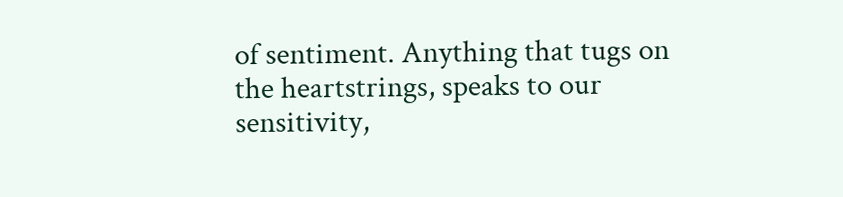of sentiment. Anything that tugs on the heartstrings, speaks to our sensitivity,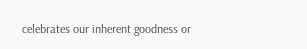celebrates our inherent goodness or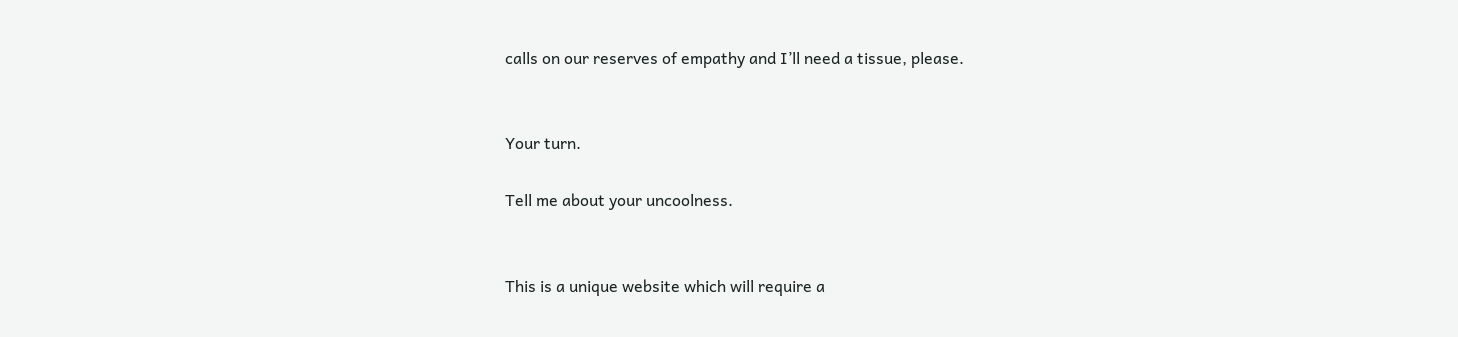calls on our reserves of empathy and I’ll need a tissue, please.


Your turn.

Tell me about your uncoolness.


This is a unique website which will require a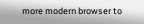more modern browser to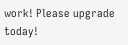work! Please upgrade today!